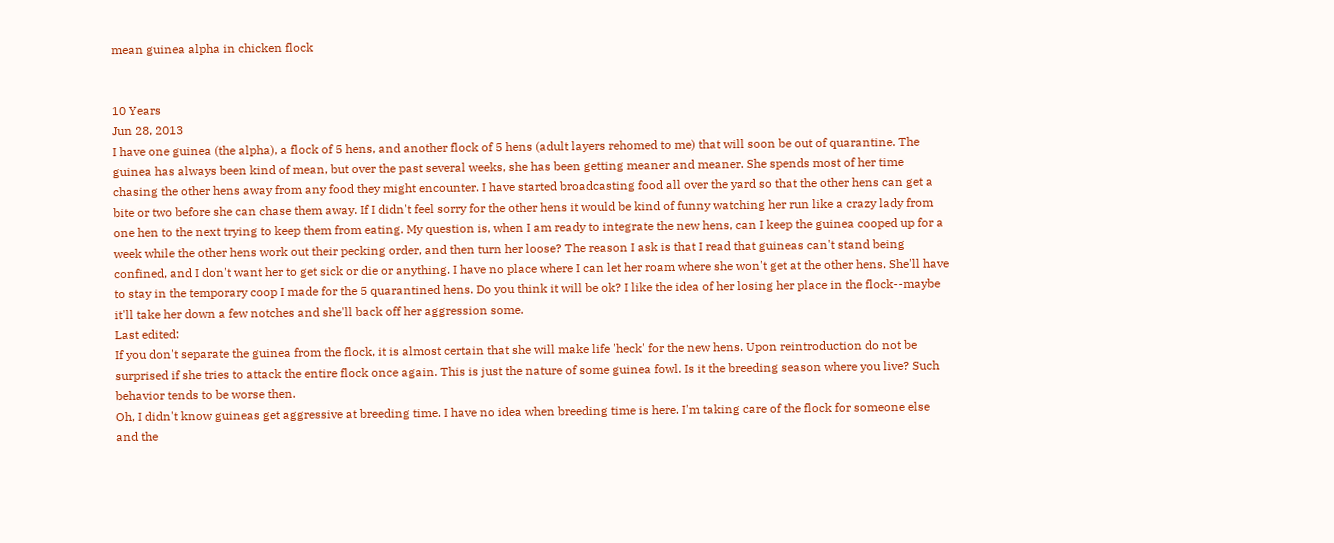mean guinea alpha in chicken flock


10 Years
Jun 28, 2013
I have one guinea (the alpha), a flock of 5 hens, and another flock of 5 hens (adult layers rehomed to me) that will soon be out of quarantine. The guinea has always been kind of mean, but over the past several weeks, she has been getting meaner and meaner. She spends most of her time chasing the other hens away from any food they might encounter. I have started broadcasting food all over the yard so that the other hens can get a bite or two before she can chase them away. If I didn't feel sorry for the other hens it would be kind of funny watching her run like a crazy lady from one hen to the next trying to keep them from eating. My question is, when I am ready to integrate the new hens, can I keep the guinea cooped up for a week while the other hens work out their pecking order, and then turn her loose? The reason I ask is that I read that guineas can't stand being confined, and I don't want her to get sick or die or anything. I have no place where I can let her roam where she won't get at the other hens. She'll have to stay in the temporary coop I made for the 5 quarantined hens. Do you think it will be ok? I like the idea of her losing her place in the flock--maybe it'll take her down a few notches and she'll back off her aggression some.
Last edited:
If you don't separate the guinea from the flock, it is almost certain that she will make life 'heck' for the new hens. Upon reintroduction do not be surprised if she tries to attack the entire flock once again. This is just the nature of some guinea fowl. Is it the breeding season where you live? Such behavior tends to be worse then.
Oh, I didn't know guineas get aggressive at breeding time. I have no idea when breeding time is here. I'm taking care of the flock for someone else and the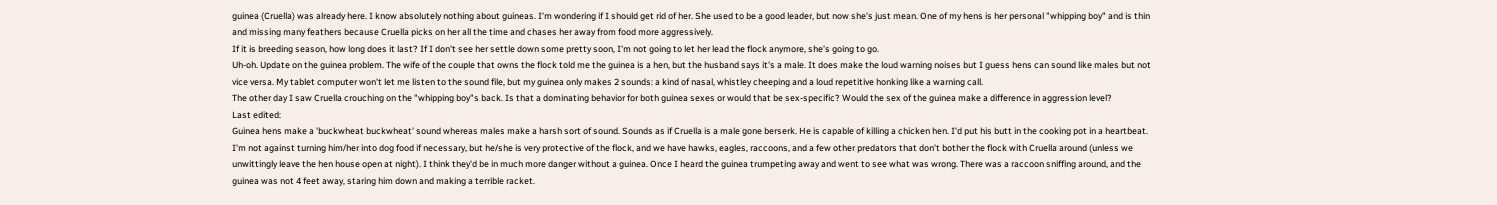guinea (Cruella) was already here. I know absolutely nothing about guineas. I'm wondering if I should get rid of her. She used to be a good leader, but now she's just mean. One of my hens is her personal "whipping boy" and is thin and missing many feathers because Cruella picks on her all the time and chases her away from food more aggressively.
If it is breeding season, how long does it last? If I don't see her settle down some pretty soon, I'm not going to let her lead the flock anymore, she's going to go.
Uh-oh. Update on the guinea problem. The wife of the couple that owns the flock told me the guinea is a hen, but the husband says it's a male. It does make the loud warning noises but I guess hens can sound like males but not vice versa. My tablet computer won't let me listen to the sound file, but my guinea only makes 2 sounds: a kind of nasal, whistley cheeping and a loud repetitive honking like a warning call.
The other day I saw Cruella crouching on the "whipping boy"s back. Is that a dominating behavior for both guinea sexes or would that be sex-specific? Would the sex of the guinea make a difference in aggression level?
Last edited:
Guinea hens make a 'buckwheat buckwheat' sound whereas males make a harsh sort of sound. Sounds as if Cruella is a male gone berserk. He is capable of killing a chicken hen. I'd put his butt in the cooking pot in a heartbeat.
I'm not against turning him/her into dog food if necessary, but he/she is very protective of the flock, and we have hawks, eagles, raccoons, and a few other predators that don't bother the flock with Cruella around (unless we unwittingly leave the hen house open at night). I think they'd be in much more danger without a guinea. Once I heard the guinea trumpeting away and went to see what was wrong. There was a raccoon sniffing around, and the guinea was not 4 feet away, staring him down and making a terrible racket.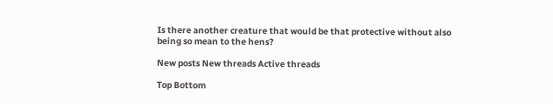Is there another creature that would be that protective without also being so mean to the hens?

New posts New threads Active threads

Top Bottom